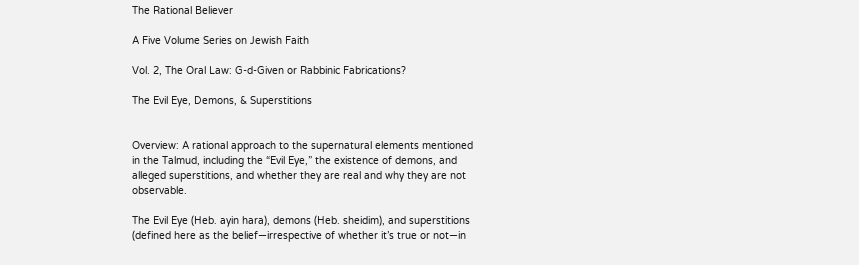The Rational Believer

A Five Volume Series on Jewish Faith

Vol. 2, The Oral Law: G-d-Given or Rabbinic Fabrications?

The Evil Eye, Demons, & Superstitions


Overview: A rational approach to the supernatural elements mentioned in the Talmud, including the “Evil Eye,” the existence of demons, and alleged superstitions, and whether they are real and why they are not observable.

The Evil Eye (Heb. ayin hara), demons (Heb. sheidim), and superstitions (defined here as the belief—irrespective of whether it’s true or not—in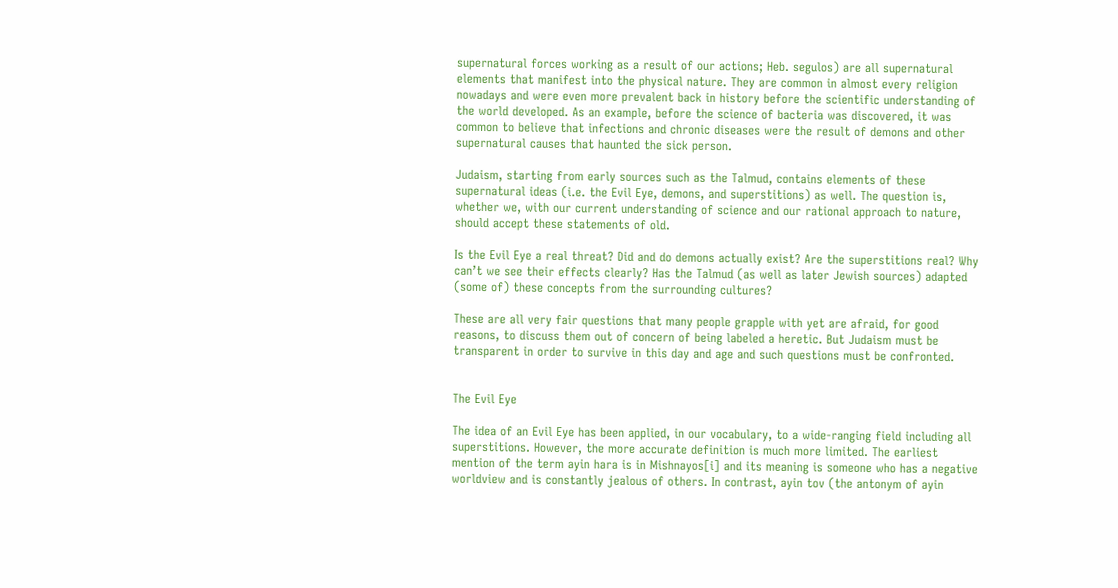supernatural forces working as a result of our actions; Heb. segulos) are all supernatural elements that manifest into the physical nature. They are common in almost every religion nowadays and were even more prevalent back in history before the scientific understanding of the world developed. As an example, before the science of bacteria was discovered, it was common to believe that infections and chronic diseases were the result of demons and other supernatural causes that haunted the sick person.

Judaism, starting from early sources such as the Talmud, contains elements of these supernatural ideas (i.e. the Evil Eye, demons, and superstitions) as well. The question is, whether we, with our current understanding of science and our rational approach to nature, should accept these statements of old.

Is the Evil Eye a real threat? Did and do demons actually exist? Are the superstitions real? Why can’t we see their effects clearly? Has the Talmud (as well as later Jewish sources) adapted (some of) these concepts from the surrounding cultures?

These are all very fair questions that many people grapple with yet are afraid, for good reasons, to discuss them out of concern of being labeled a heretic. But Judaism must be transparent in order to survive in this day and age and such questions must be confronted.


The Evil Eye

The idea of an Evil Eye has been applied, in our vocabulary, to a wide-ranging field including all superstitions. However, the more accurate definition is much more limited. The earliest mention of the term ayin hara is in Mishnayos[i] and its meaning is someone who has a negative worldview and is constantly jealous of others. In contrast, ayin tov (the antonym of ayin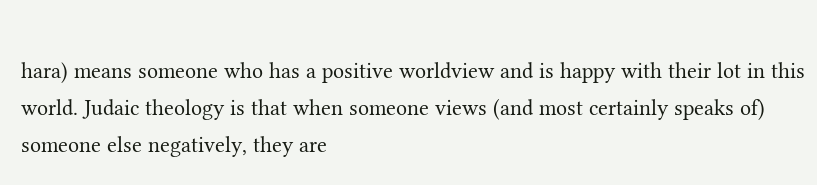hara) means someone who has a positive worldview and is happy with their lot in this world. Judaic theology is that when someone views (and most certainly speaks of) someone else negatively, they are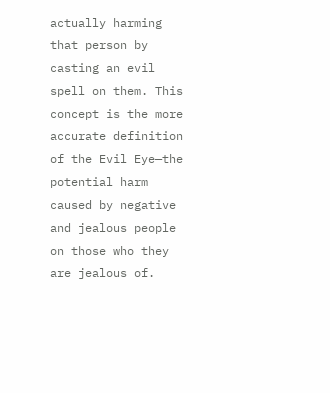actually harming that person by casting an evil spell on them. This concept is the more accurate definition of the Evil Eye—the potential harm caused by negative and jealous people on those who they are jealous of.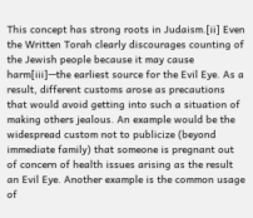This concept has strong roots in Judaism.[ii] Even the Written Torah clearly discourages counting of the Jewish people because it may cause harm[iii]—the earliest source for the Evil Eye. As a result, different customs arose as precautions that would avoid getting into such a situation of making others jealous. An example would be the widespread custom not to publicize (beyond immediate family) that someone is pregnant out of concern of health issues arising as the result an Evil Eye. Another example is the common usage of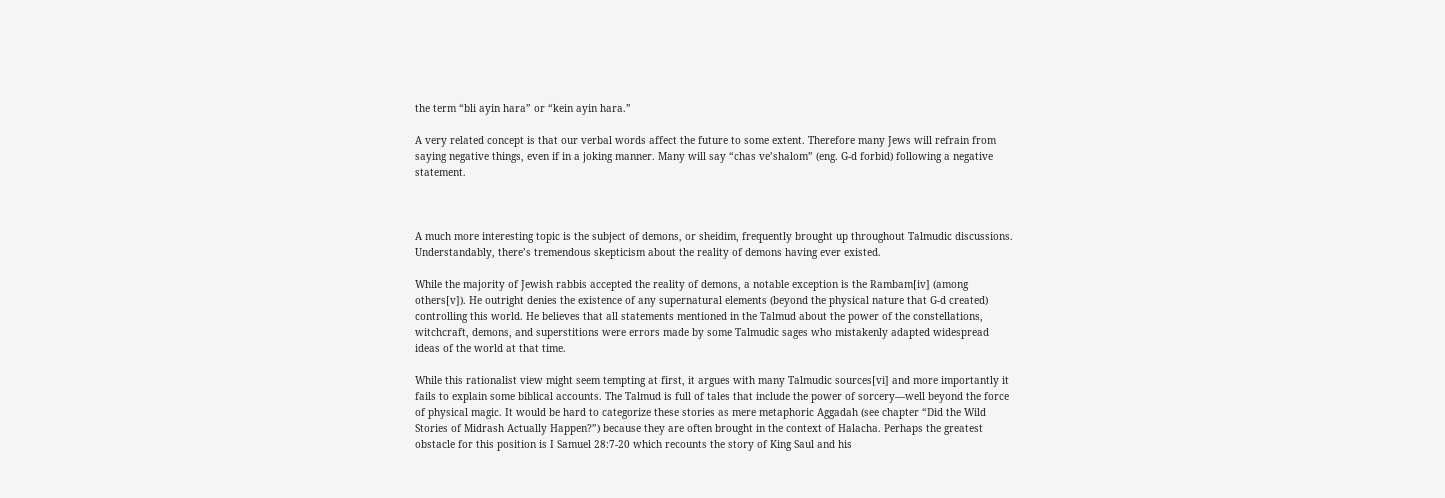the term “bli ayin hara” or “kein ayin hara.”

A very related concept is that our verbal words affect the future to some extent. Therefore many Jews will refrain from saying negative things, even if in a joking manner. Many will say “chas ve’shalom” (eng. G-d forbid) following a negative statement.



A much more interesting topic is the subject of demons, or sheidim, frequently brought up throughout Talmudic discussions. Understandably, there’s tremendous skepticism about the reality of demons having ever existed.

While the majority of Jewish rabbis accepted the reality of demons, a notable exception is the Rambam[iv] (among others[v]). He outright denies the existence of any supernatural elements (beyond the physical nature that G-d created) controlling this world. He believes that all statements mentioned in the Talmud about the power of the constellations, witchcraft, demons, and superstitions were errors made by some Talmudic sages who mistakenly adapted widespread ideas of the world at that time.

While this rationalist view might seem tempting at first, it argues with many Talmudic sources[vi] and more importantly it fails to explain some biblical accounts. The Talmud is full of tales that include the power of sorcery—well beyond the force of physical magic. It would be hard to categorize these stories as mere metaphoric Aggadah (see chapter “Did the Wild Stories of Midrash Actually Happen?”) because they are often brought in the context of Halacha. Perhaps the greatest obstacle for this position is I Samuel 28:7-20 which recounts the story of King Saul and his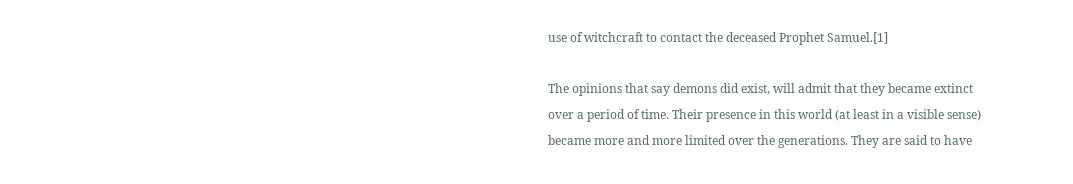use of witchcraft to contact the deceased Prophet Samuel.[1]

The opinions that say demons did exist, will admit that they became extinct over a period of time. Their presence in this world (at least in a visible sense) became more and more limited over the generations. They are said to have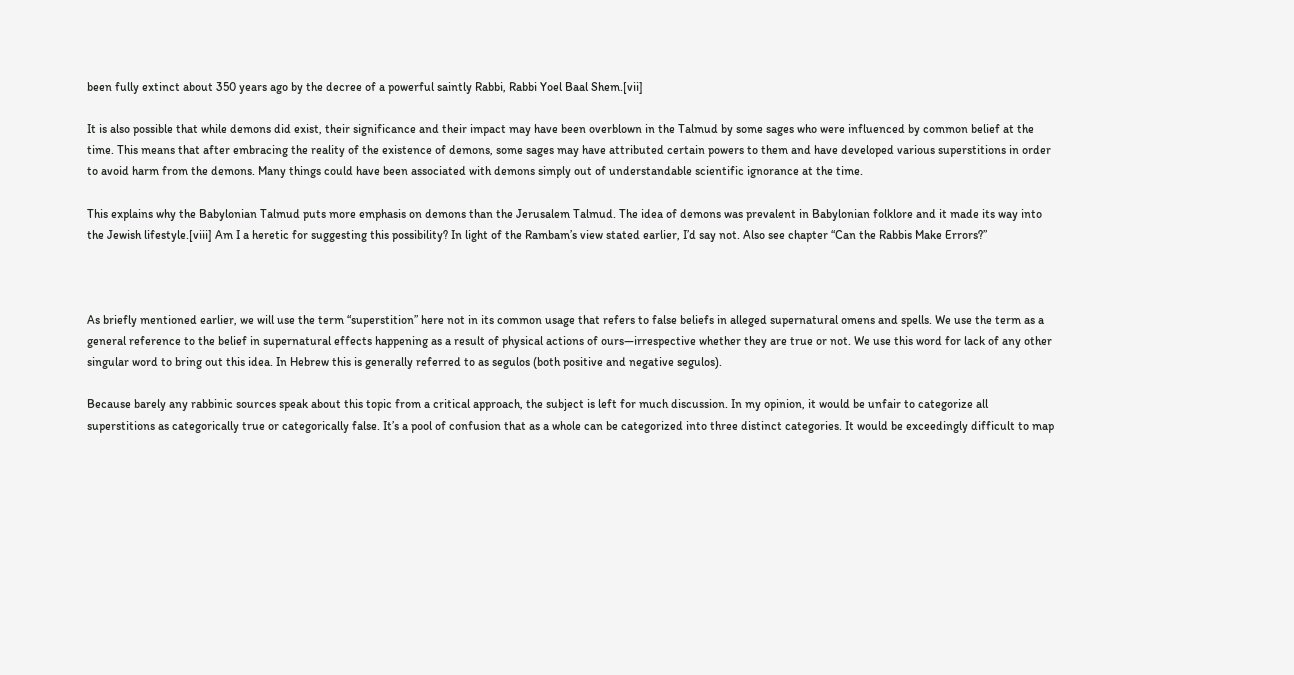been fully extinct about 350 years ago by the decree of a powerful saintly Rabbi, Rabbi Yoel Baal Shem.[vii]

It is also possible that while demons did exist, their significance and their impact may have been overblown in the Talmud by some sages who were influenced by common belief at the time. This means that after embracing the reality of the existence of demons, some sages may have attributed certain powers to them and have developed various superstitions in order to avoid harm from the demons. Many things could have been associated with demons simply out of understandable scientific ignorance at the time.

This explains why the Babylonian Talmud puts more emphasis on demons than the Jerusalem Talmud. The idea of demons was prevalent in Babylonian folklore and it made its way into the Jewish lifestyle.[viii] Am I a heretic for suggesting this possibility? In light of the Rambam’s view stated earlier, I’d say not. Also see chapter “Can the Rabbis Make Errors?”



As briefly mentioned earlier, we will use the term “superstition” here not in its common usage that refers to false beliefs in alleged supernatural omens and spells. We use the term as a general reference to the belief in supernatural effects happening as a result of physical actions of ours—irrespective whether they are true or not. We use this word for lack of any other singular word to bring out this idea. In Hebrew this is generally referred to as segulos (both positive and negative segulos).

Because barely any rabbinic sources speak about this topic from a critical approach, the subject is left for much discussion. In my opinion, it would be unfair to categorize all superstitions as categorically true or categorically false. It’s a pool of confusion that as a whole can be categorized into three distinct categories. It would be exceedingly difficult to map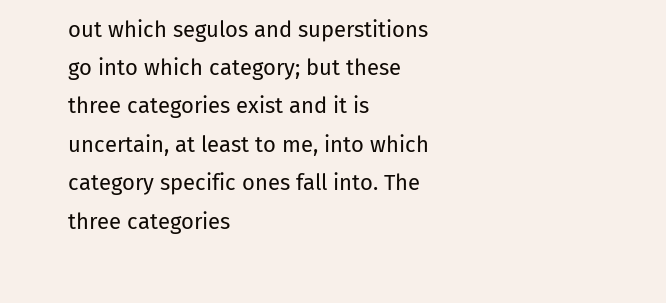out which segulos and superstitions go into which category; but these three categories exist and it is uncertain, at least to me, into which category specific ones fall into. The three categories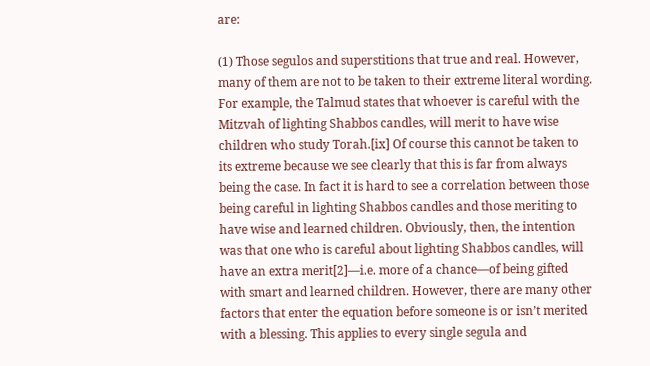are:

(1) Those segulos and superstitions that true and real. However, many of them are not to be taken to their extreme literal wording. For example, the Talmud states that whoever is careful with the Mitzvah of lighting Shabbos candles, will merit to have wise children who study Torah.[ix] Of course this cannot be taken to its extreme because we see clearly that this is far from always being the case. In fact it is hard to see a correlation between those being careful in lighting Shabbos candles and those meriting to have wise and learned children. Obviously, then, the intention was that one who is careful about lighting Shabbos candles, will have an extra merit[2]—i.e. more of a chance—of being gifted with smart and learned children. However, there are many other factors that enter the equation before someone is or isn’t merited with a blessing. This applies to every single segula and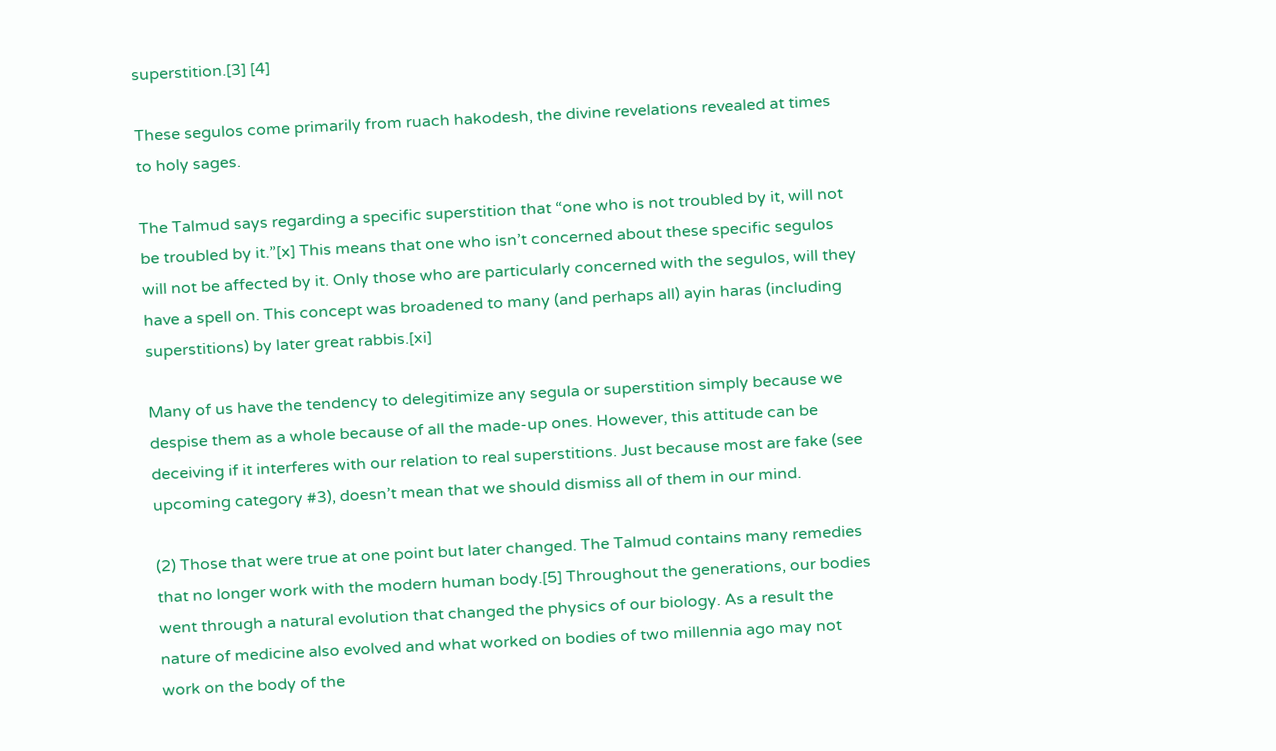superstition.[3] [4]

These segulos come primarily from ruach hakodesh, the divine revelations revealed at times to holy sages.

The Talmud says regarding a specific superstition that “one who is not troubled by it, will not be troubled by it.”[x] This means that one who isn’t concerned about these specific segulos will not be affected by it. Only those who are particularly concerned with the segulos, will they have a spell on. This concept was broadened to many (and perhaps all) ayin haras (including superstitions) by later great rabbis.[xi]

Many of us have the tendency to delegitimize any segula or superstition simply because we despise them as a whole because of all the made-up ones. However, this attitude can be deceiving if it interferes with our relation to real superstitions. Just because most are fake (see upcoming category #3), doesn’t mean that we should dismiss all of them in our mind.

(2) Those that were true at one point but later changed. The Talmud contains many remedies that no longer work with the modern human body.[5] Throughout the generations, our bodies went through a natural evolution that changed the physics of our biology. As a result the nature of medicine also evolved and what worked on bodies of two millennia ago may not work on the body of the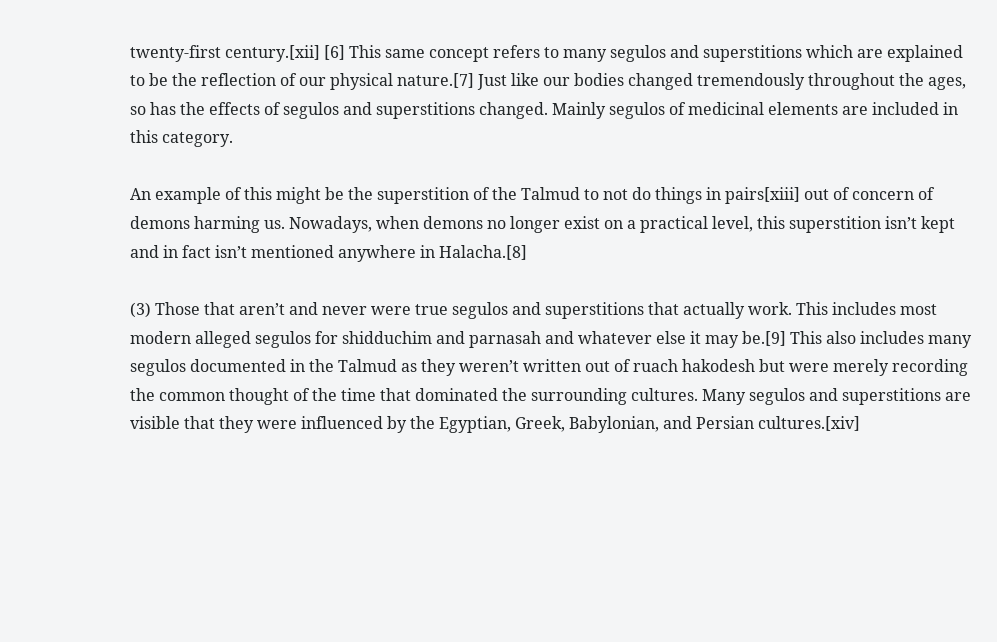twenty-first century.[xii] [6] This same concept refers to many segulos and superstitions which are explained to be the reflection of our physical nature.[7] Just like our bodies changed tremendously throughout the ages, so has the effects of segulos and superstitions changed. Mainly segulos of medicinal elements are included in this category.

An example of this might be the superstition of the Talmud to not do things in pairs[xiii] out of concern of demons harming us. Nowadays, when demons no longer exist on a practical level, this superstition isn’t kept and in fact isn’t mentioned anywhere in Halacha.[8]

(3) Those that aren’t and never were true segulos and superstitions that actually work. This includes most modern alleged segulos for shidduchim and parnasah and whatever else it may be.[9] This also includes many segulos documented in the Talmud as they weren’t written out of ruach hakodesh but were merely recording the common thought of the time that dominated the surrounding cultures. Many segulos and superstitions are visible that they were influenced by the Egyptian, Greek, Babylonian, and Persian cultures.[xiv]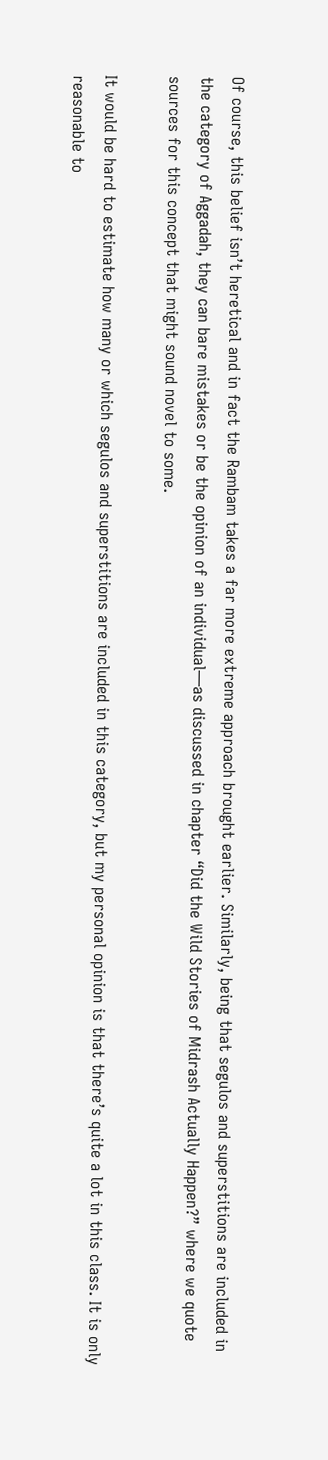Of course, this belief isn’t heretical and in fact the Rambam takes a far more extreme approach brought earlier. Similarly, being that segulos and superstitions are included in the category of Aggadah, they can bare mistakes or be the opinion of an individual—as discussed in chapter “Did the Wild Stories of Midrash Actually Happen?” where we quote sources for this concept that might sound novel to some.

It would be hard to estimate how many or which segulos and superstitions are included in this category, but my personal opinion is that there’s quite a lot in this class. It is only reasonable to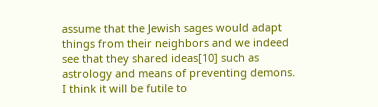assume that the Jewish sages would adapt things from their neighbors and we indeed see that they shared ideas[10] such as astrology and means of preventing demons. I think it will be futile to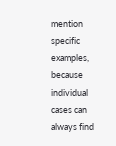mention specific examples, because individual cases can always find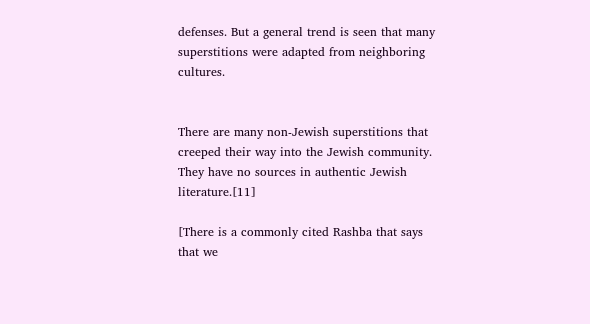defenses. But a general trend is seen that many superstitions were adapted from neighboring cultures.


There are many non-Jewish superstitions that creeped their way into the Jewish community. They have no sources in authentic Jewish literature.[11]

[There is a commonly cited Rashba that says that we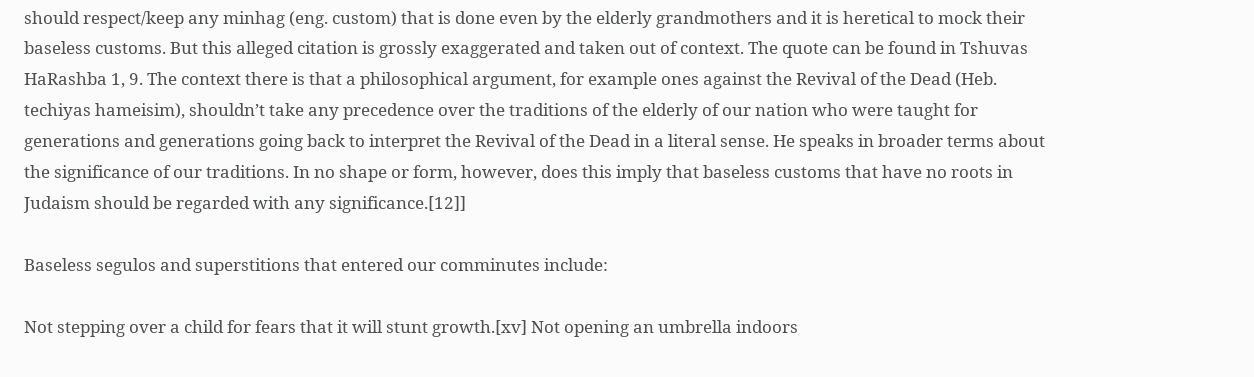should respect/keep any minhag (eng. custom) that is done even by the elderly grandmothers and it is heretical to mock their baseless customs. But this alleged citation is grossly exaggerated and taken out of context. The quote can be found in Tshuvas HaRashba 1, 9. The context there is that a philosophical argument, for example ones against the Revival of the Dead (Heb. techiyas hameisim), shouldn’t take any precedence over the traditions of the elderly of our nation who were taught for generations and generations going back to interpret the Revival of the Dead in a literal sense. He speaks in broader terms about the significance of our traditions. In no shape or form, however, does this imply that baseless customs that have no roots in Judaism should be regarded with any significance.[12]]

Baseless segulos and superstitions that entered our comminutes include:

Not stepping over a child for fears that it will stunt growth.[xv] Not opening an umbrella indoors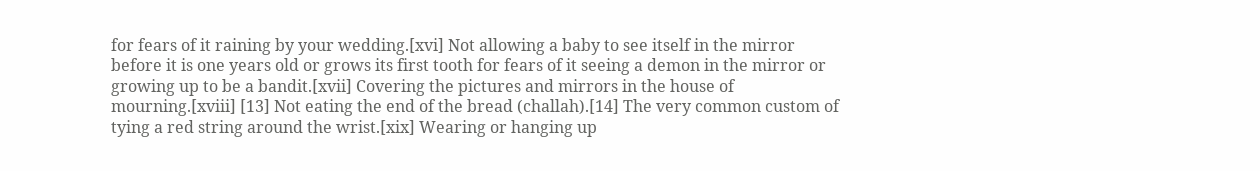for fears of it raining by your wedding.[xvi] Not allowing a baby to see itself in the mirror before it is one years old or grows its first tooth for fears of it seeing a demon in the mirror or growing up to be a bandit.[xvii] Covering the pictures and mirrors in the house of mourning.[xviii] [13] Not eating the end of the bread (challah).[14] The very common custom of tying a red string around the wrist.[xix] Wearing or hanging up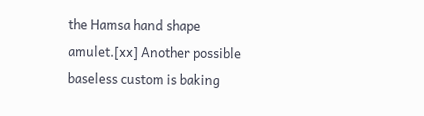the Hamsa hand shape amulet.[xx] Another possible baseless custom is baking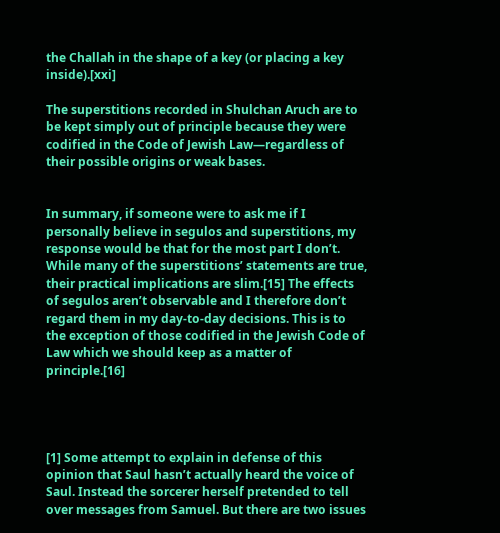the Challah in the shape of a key (or placing a key inside).[xxi]

The superstitions recorded in Shulchan Aruch are to be kept simply out of principle because they were codified in the Code of Jewish Law—regardless of their possible origins or weak bases.


In summary, if someone were to ask me if I personally believe in segulos and superstitions, my response would be that for the most part I don’t. While many of the superstitions’ statements are true, their practical implications are slim.[15] The effects of segulos aren’t observable and I therefore don’t regard them in my day-to-day decisions. This is to the exception of those codified in the Jewish Code of Law which we should keep as a matter of principle.[16]




[1] Some attempt to explain in defense of this opinion that Saul hasn’t actually heard the voice of Saul. Instead the sorcerer herself pretended to tell over messages from Samuel. But there are two issues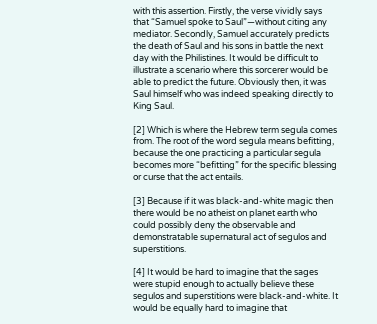with this assertion. Firstly, the verse vividly says that “Samuel spoke to Saul”—without citing any mediator. Secondly, Samuel accurately predicts the death of Saul and his sons in battle the next day with the Philistines. It would be difficult to illustrate a scenario where this sorcerer would be able to predict the future. Obviously then, it was Saul himself who was indeed speaking directly to King Saul.

[2] Which is where the Hebrew term segula comes from. The root of the word segula means befitting, because the one practicing a particular segula becomes more “befitting” for the specific blessing or curse that the act entails.

[3] Because if it was black-and-white magic then there would be no atheist on planet earth who could possibly deny the observable and demonstratable supernatural act of segulos and superstitions.

[4] It would be hard to imagine that the sages were stupid enough to actually believe these segulos and superstitions were black-and-white. It would be equally hard to imagine that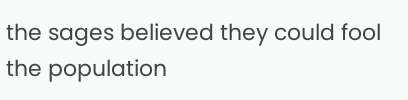the sages believed they could fool the population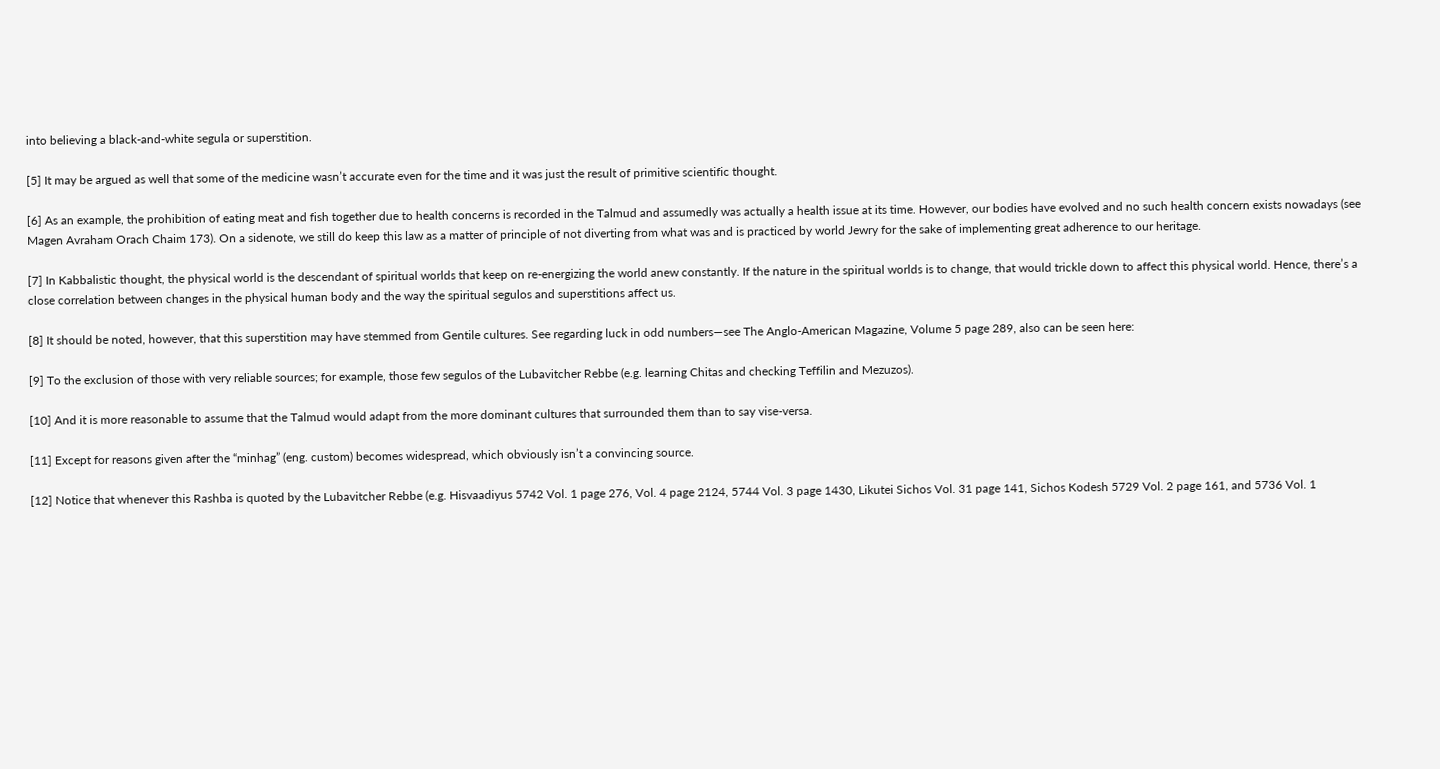into believing a black-and-white segula or superstition.

[5] It may be argued as well that some of the medicine wasn’t accurate even for the time and it was just the result of primitive scientific thought.

[6] As an example, the prohibition of eating meat and fish together due to health concerns is recorded in the Talmud and assumedly was actually a health issue at its time. However, our bodies have evolved and no such health concern exists nowadays (see Magen Avraham Orach Chaim 173). On a sidenote, we still do keep this law as a matter of principle of not diverting from what was and is practiced by world Jewry for the sake of implementing great adherence to our heritage.

[7] In Kabbalistic thought, the physical world is the descendant of spiritual worlds that keep on re-energizing the world anew constantly. If the nature in the spiritual worlds is to change, that would trickle down to affect this physical world. Hence, there’s a close correlation between changes in the physical human body and the way the spiritual segulos and superstitions affect us.

[8] It should be noted, however, that this superstition may have stemmed from Gentile cultures. See regarding luck in odd numbers—see The Anglo-American Magazine, Volume 5 page 289, also can be seen here:

[9] To the exclusion of those with very reliable sources; for example, those few segulos of the Lubavitcher Rebbe (e.g. learning Chitas and checking Teffilin and Mezuzos).

[10] And it is more reasonable to assume that the Talmud would adapt from the more dominant cultures that surrounded them than to say vise-versa.

[11] Except for reasons given after the “minhag” (eng. custom) becomes widespread, which obviously isn’t a convincing source.

[12] Notice that whenever this Rashba is quoted by the Lubavitcher Rebbe (e.g. Hisvaadiyus 5742 Vol. 1 page 276, Vol. 4 page 2124, 5744 Vol. 3 page 1430, Likutei Sichos Vol. 31 page 141, Sichos Kodesh 5729 Vol. 2 page 161, and 5736 Vol. 1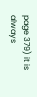page 379) it is always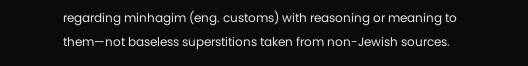regarding minhagim (eng. customs) with reasoning or meaning to them—not baseless superstitions taken from non-Jewish sources.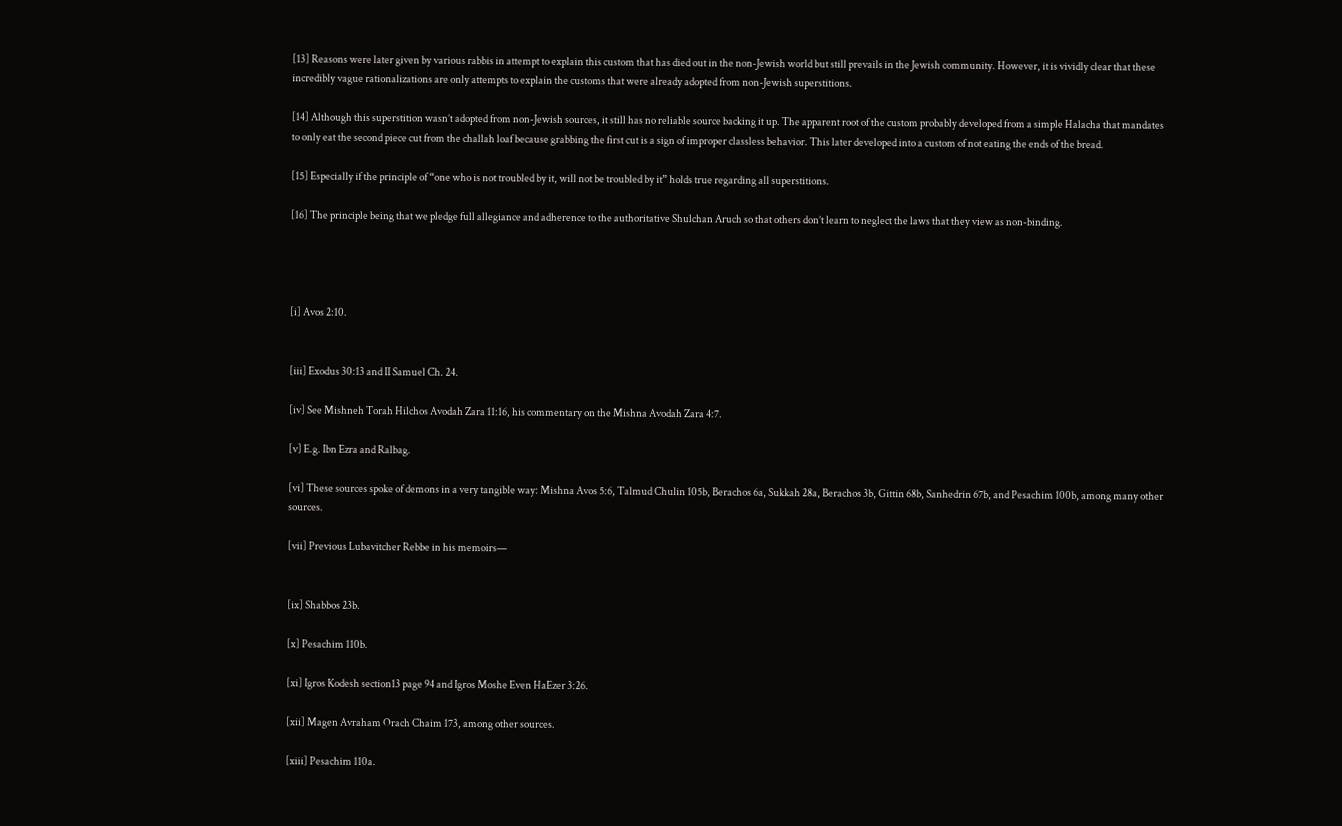[13] Reasons were later given by various rabbis in attempt to explain this custom that has died out in the non-Jewish world but still prevails in the Jewish community. However, it is vividly clear that these incredibly vague rationalizations are only attempts to explain the customs that were already adopted from non-Jewish superstitions.

[14] Although this superstition wasn’t adopted from non-Jewish sources, it still has no reliable source backing it up. The apparent root of the custom probably developed from a simple Halacha that mandates to only eat the second piece cut from the challah loaf because grabbing the first cut is a sign of improper classless behavior. This later developed into a custom of not eating the ends of the bread.

[15] Especially if the principle of “one who is not troubled by it, will not be troubled by it” holds true regarding all superstitions.

[16] The principle being that we pledge full allegiance and adherence to the authoritative Shulchan Aruch so that others don’t learn to neglect the laws that they view as non-binding.




[i] Avos 2:10.


[iii] Exodus 30:13 and II Samuel Ch. 24.

[iv] See Mishneh Torah Hilchos Avodah Zara 11:16, his commentary on the Mishna Avodah Zara 4:7.

[v] E.g. Ibn Ezra and Ralbag.

[vi] These sources spoke of demons in a very tangible way: Mishna Avos 5:6, Talmud Chulin 105b, Berachos 6a, Sukkah 28a, Berachos 3b, Gittin 68b, Sanhedrin 67b, and Pesachim 100b, among many other sources.

[vii] Previous Lubavitcher Rebbe in his memoirs—


[ix] Shabbos 23b.

[x] Pesachim 110b.

[xi] Igros Kodesh section13 page 94 and Igros Moshe Even HaEzer 3:26.

[xii] Magen Avraham Orach Chaim 173, among other sources.

[xiii] Pesachim 110a.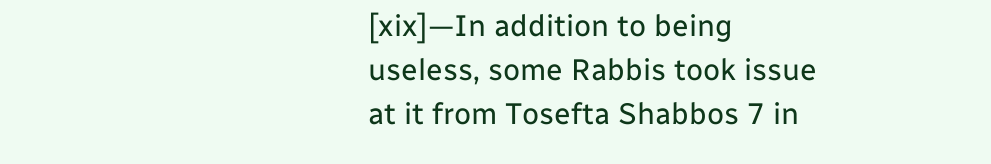[xix]—In addition to being useless, some Rabbis took issue at it from Tosefta Shabbos 7 in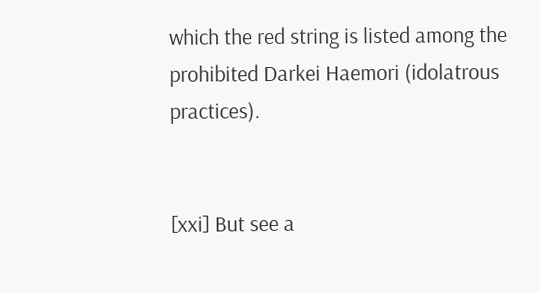which the red string is listed among the prohibited Darkei Haemori (idolatrous practices).


[xxi] But see a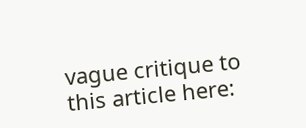vague critique to this article here: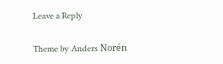Leave a Reply

Theme by Anders Norén